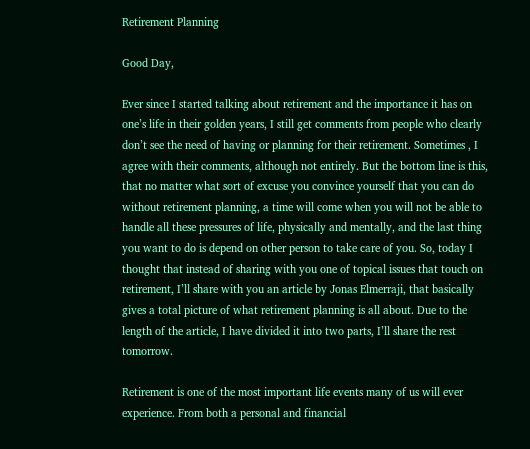Retirement Planning

Good Day,

Ever since I started talking about retirement and the importance it has on one’s life in their golden years, I still get comments from people who clearly don’t see the need of having or planning for their retirement. Sometimes , I agree with their comments, although not entirely. But the bottom line is this, that no matter what sort of excuse you convince yourself that you can do without retirement planning, a time will come when you will not be able to handle all these pressures of life, physically and mentally, and the last thing you want to do is depend on other person to take care of you. So, today I thought that instead of sharing with you one of topical issues that touch on retirement, I’ll share with you an article by Jonas Elmerraji, that basically gives a total picture of what retirement planning is all about. Due to the length of the article, I have divided it into two parts, I’ll share the rest tomorrow.

Retirement is one of the most important life events many of us will ever experience. From both a personal and financial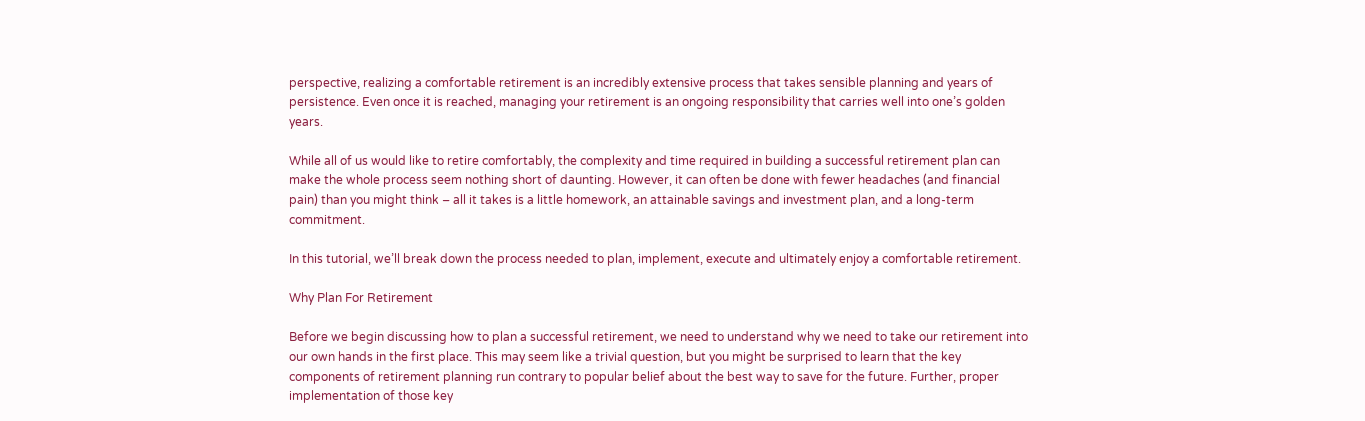perspective, realizing a comfortable retirement is an incredibly extensive process that takes sensible planning and years of persistence. Even once it is reached, managing your retirement is an ongoing responsibility that carries well into one’s golden years.

While all of us would like to retire comfortably, the complexity and time required in building a successful retirement plan can make the whole process seem nothing short of daunting. However, it can often be done with fewer headaches (and financial pain) than you might think – all it takes is a little homework, an attainable savings and investment plan, and a long-term commitment.

In this tutorial, we’ll break down the process needed to plan, implement, execute and ultimately enjoy a comfortable retirement.

Why Plan For Retirement

Before we begin discussing how to plan a successful retirement, we need to understand why we need to take our retirement into our own hands in the first place. This may seem like a trivial question, but you might be surprised to learn that the key components of retirement planning run contrary to popular belief about the best way to save for the future. Further, proper implementation of those key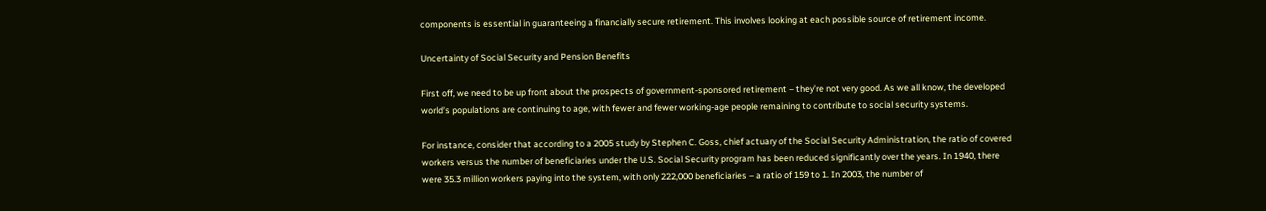components is essential in guaranteeing a financially secure retirement. This involves looking at each possible source of retirement income.

Uncertainty of Social Security and Pension Benefits

First off, we need to be up front about the prospects of government-sponsored retirement – they’re not very good. As we all know, the developed world’s populations are continuing to age, with fewer and fewer working-age people remaining to contribute to social security systems.

For instance, consider that according to a 2005 study by Stephen C. Goss, chief actuary of the Social Security Administration, the ratio of covered workers versus the number of beneficiaries under the U.S. Social Security program has been reduced significantly over the years. In 1940, there were 35.3 million workers paying into the system, with only 222,000 beneficiaries – a ratio of 159 to 1. In 2003, the number of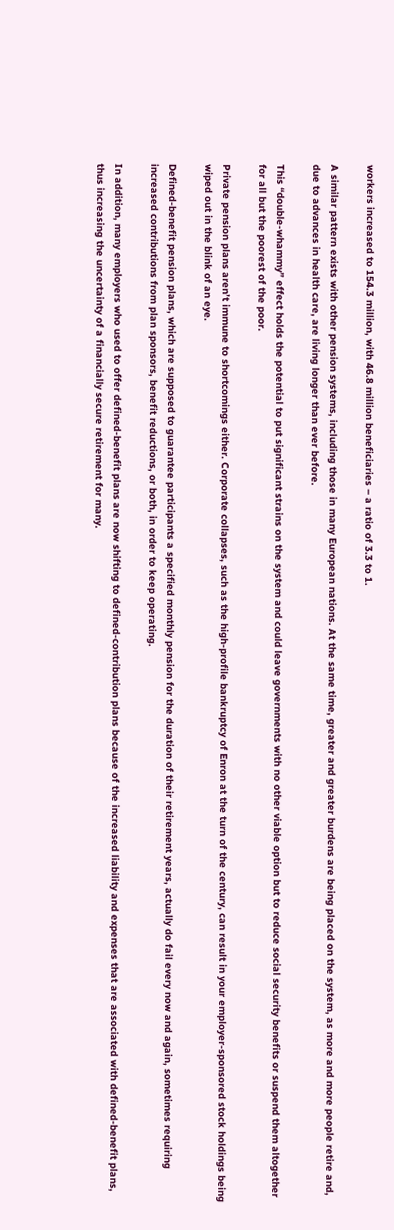workers increased to 154.3 million, with 46.8 million beneficiaries – a ratio of 3.3 to 1.

A similar pattern exists with other pension systems, including those in many European nations. At the same time, greater and greater burdens are being placed on the system, as more and more people retire and, due to advances in health care, are living longer than ever before.

This “double-whammy” effect holds the potential to put significant strains on the system and could leave governments with no other viable option but to reduce social security benefits or suspend them altogether for all but the poorest of the poor.

Private pension plans aren’t immune to shortcomings either. Corporate collapses, such as the high-profile bankruptcy of Enron at the turn of the century, can result in your employer-sponsored stock holdings being wiped out in the blink of an eye.

Defined-benefit pension plans, which are supposed to guarantee participants a specified monthly pension for the duration of their retirement years, actually do fail every now and again, sometimes requiring increased contributions from plan sponsors, benefit reductions, or both, in order to keep operating.

In addition, many employers who used to offer defined-benefit plans are now shifting to defined-contribution plans because of the increased liability and expenses that are associated with defined-benefit plans, thus increasing the uncertainty of a financially secure retirement for many.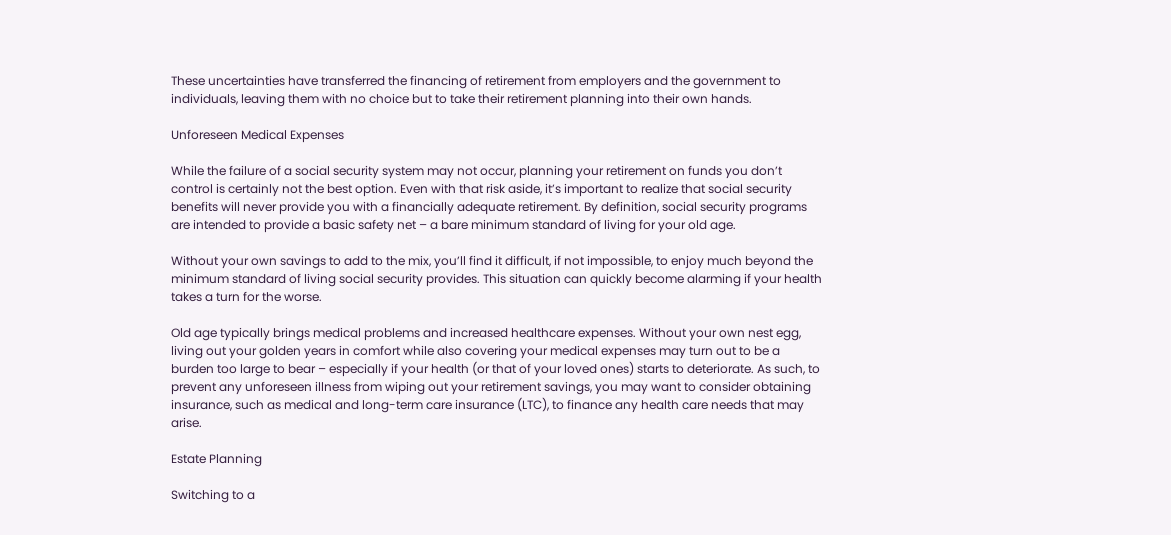These uncertainties have transferred the financing of retirement from employers and the government to individuals, leaving them with no choice but to take their retirement planning into their own hands.

Unforeseen Medical Expenses

While the failure of a social security system may not occur, planning your retirement on funds you don’t control is certainly not the best option. Even with that risk aside, it’s important to realize that social security benefits will never provide you with a financially adequate retirement. By definition, social security programs are intended to provide a basic safety net – a bare minimum standard of living for your old age.

Without your own savings to add to the mix, you’ll find it difficult, if not impossible, to enjoy much beyond the minimum standard of living social security provides. This situation can quickly become alarming if your health takes a turn for the worse.

Old age typically brings medical problems and increased healthcare expenses. Without your own nest egg, living out your golden years in comfort while also covering your medical expenses may turn out to be a burden too large to bear – especially if your health (or that of your loved ones) starts to deteriorate. As such, to prevent any unforeseen illness from wiping out your retirement savings, you may want to consider obtaining insurance, such as medical and long-term care insurance (LTC), to finance any health care needs that may arise.

Estate Planning

Switching to a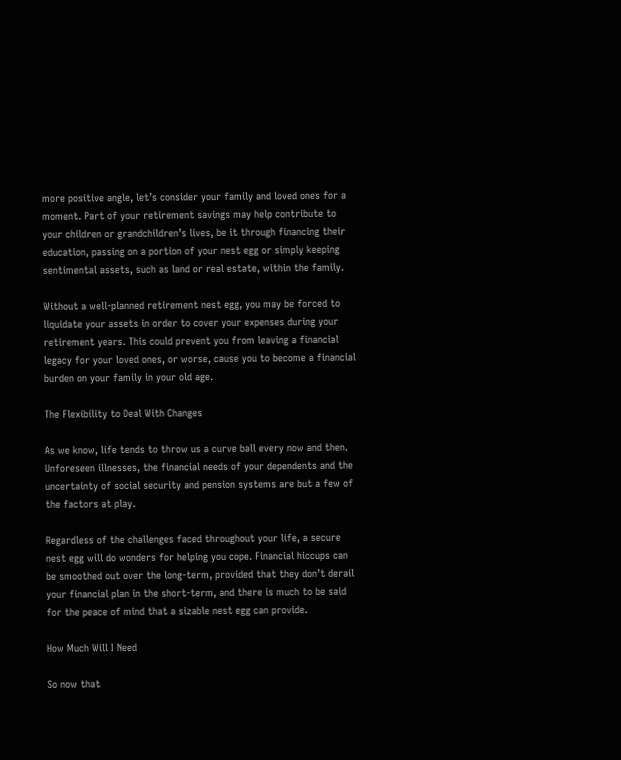more positive angle, let’s consider your family and loved ones for a moment. Part of your retirement savings may help contribute to your children or grandchildren’s lives, be it through financing their education, passing on a portion of your nest egg or simply keeping sentimental assets, such as land or real estate, within the family.

Without a well-planned retirement nest egg, you may be forced to liquidate your assets in order to cover your expenses during your retirement years. This could prevent you from leaving a financial legacy for your loved ones, or worse, cause you to become a financial burden on your family in your old age.

The Flexibility to Deal With Changes

As we know, life tends to throw us a curve ball every now and then. Unforeseen illnesses, the financial needs of your dependents and the uncertainty of social security and pension systems are but a few of the factors at play.

Regardless of the challenges faced throughout your life, a secure nest egg will do wonders for helping you cope. Financial hiccups can be smoothed out over the long-term, provided that they don’t derail your financial plan in the short-term, and there is much to be said for the peace of mind that a sizable nest egg can provide.

How Much Will I Need

So now that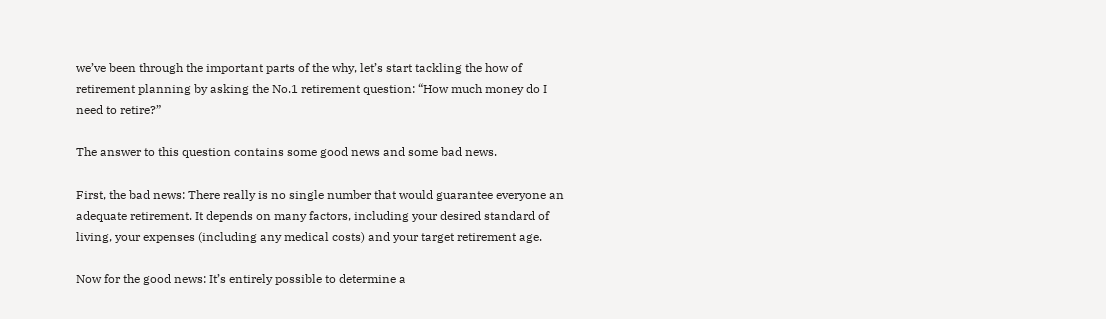we’ve been through the important parts of the why, let’s start tackling the how of retirement planning by asking the No.1 retirement question: “How much money do I need to retire?”

The answer to this question contains some good news and some bad news.

First, the bad news: There really is no single number that would guarantee everyone an adequate retirement. It depends on many factors, including your desired standard of living, your expenses (including any medical costs) and your target retirement age.

Now for the good news: It’s entirely possible to determine a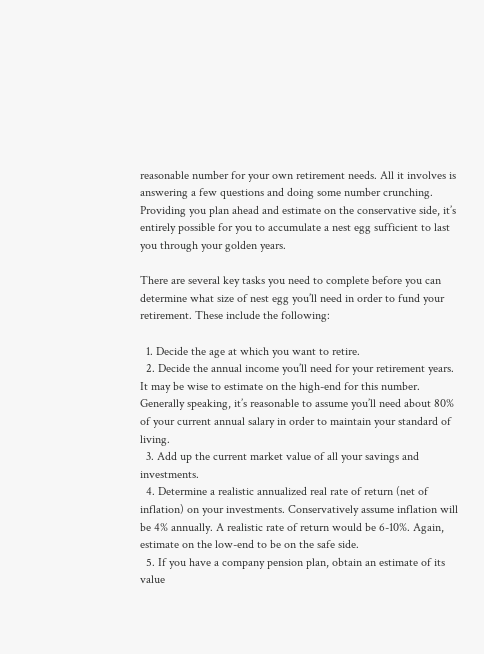reasonable number for your own retirement needs. All it involves is answering a few questions and doing some number crunching. Providing you plan ahead and estimate on the conservative side, it’s entirely possible for you to accumulate a nest egg sufficient to last you through your golden years.

There are several key tasks you need to complete before you can determine what size of nest egg you’ll need in order to fund your retirement. These include the following:

  1. Decide the age at which you want to retire.
  2. Decide the annual income you’ll need for your retirement years. It may be wise to estimate on the high-end for this number. Generally speaking, it’s reasonable to assume you’ll need about 80% of your current annual salary in order to maintain your standard of living.
  3. Add up the current market value of all your savings and investments.
  4. Determine a realistic annualized real rate of return (net of inflation) on your investments. Conservatively assume inflation will be 4% annually. A realistic rate of return would be 6-10%. Again, estimate on the low-end to be on the safe side.
  5. If you have a company pension plan, obtain an estimate of its value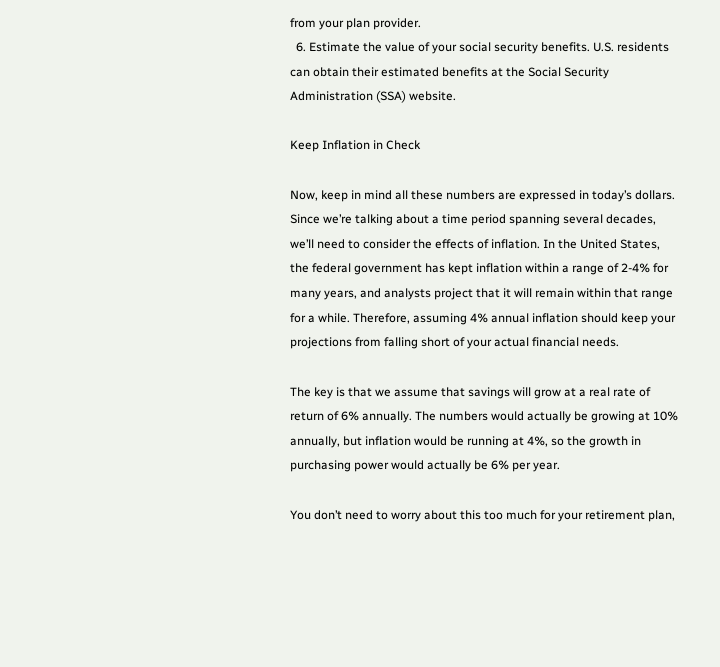from your plan provider.
  6. Estimate the value of your social security benefits. U.S. residents can obtain their estimated benefits at the Social Security Administration (SSA) website.

Keep Inflation in Check

Now, keep in mind all these numbers are expressed in today’s dollars. Since we’re talking about a time period spanning several decades, we’ll need to consider the effects of inflation. In the United States, the federal government has kept inflation within a range of 2-4% for many years, and analysts project that it will remain within that range for a while. Therefore, assuming 4% annual inflation should keep your projections from falling short of your actual financial needs.

The key is that we assume that savings will grow at a real rate of return of 6% annually. The numbers would actually be growing at 10% annually, but inflation would be running at 4%, so the growth in purchasing power would actually be 6% per year.

You don’t need to worry about this too much for your retirement plan,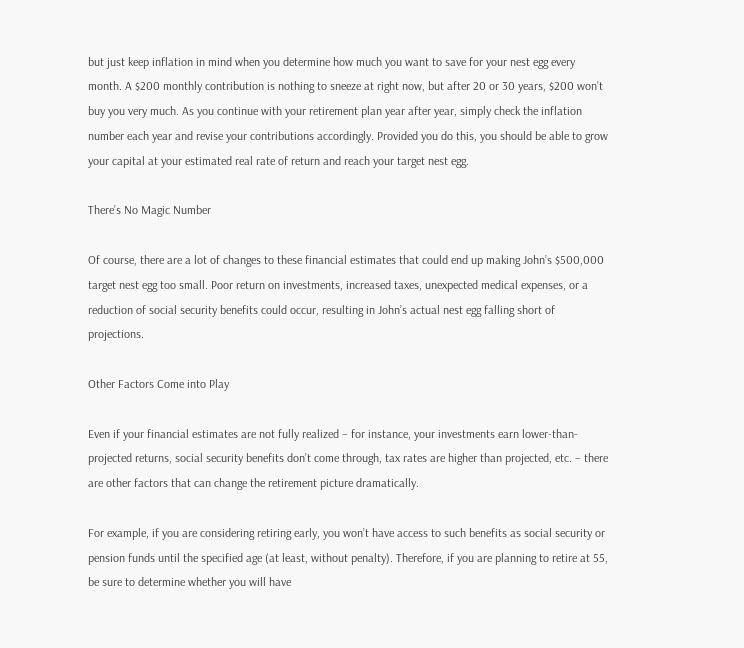but just keep inflation in mind when you determine how much you want to save for your nest egg every month. A $200 monthly contribution is nothing to sneeze at right now, but after 20 or 30 years, $200 won’t buy you very much. As you continue with your retirement plan year after year, simply check the inflation number each year and revise your contributions accordingly. Provided you do this, you should be able to grow your capital at your estimated real rate of return and reach your target nest egg.

There’s No Magic Number

Of course, there are a lot of changes to these financial estimates that could end up making John’s $500,000 target nest egg too small. Poor return on investments, increased taxes, unexpected medical expenses, or a reduction of social security benefits could occur, resulting in John’s actual nest egg falling short of projections.

Other Factors Come into Play

Even if your financial estimates are not fully realized – for instance, your investments earn lower-than-projected returns, social security benefits don’t come through, tax rates are higher than projected, etc. – there are other factors that can change the retirement picture dramatically.

For example, if you are considering retiring early, you won’t have access to such benefits as social security or pension funds until the specified age (at least, without penalty). Therefore, if you are planning to retire at 55, be sure to determine whether you will have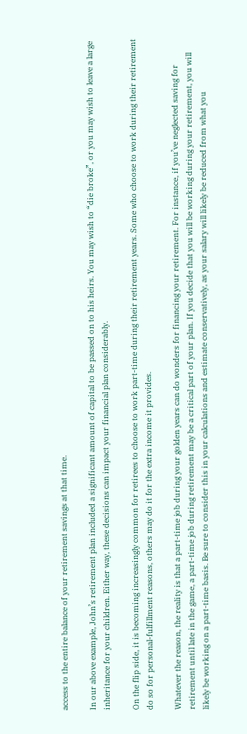access to the entire balance of your retirement savings at that time.

In our above example, John’s retirement plan included a significant amount of capital to be passed on to his heirs. You may wish to “die broke”, or you may wish to leave a large inheritance for your children. Either way, these decisions can impact your financial plan considerably.

On the flip side, it is becoming increasingly common for retirees to choose to work part-time during their retirement years. Some who choose to work during their retirement do so for personal-fulfillment reasons, others may do it for the extra income it provides.

Whatever the reason, the reality is that a part-time job during your golden years can do wonders for financing your retirement. For instance, if you’ve neglected saving for retirement until late in the game, a part-time job during retirement may be a critical part of your plan. If you decide that you will be working during your retirement, you will likely be working on a part-time basis. Be sure to consider this in your calculations and estimate conservatively, as your salary will likely be reduced from what you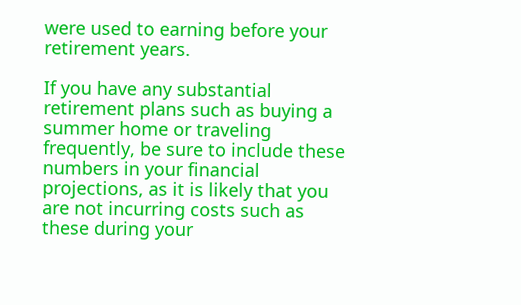were used to earning before your retirement years.

If you have any substantial retirement plans such as buying a summer home or traveling frequently, be sure to include these numbers in your financial projections, as it is likely that you are not incurring costs such as these during your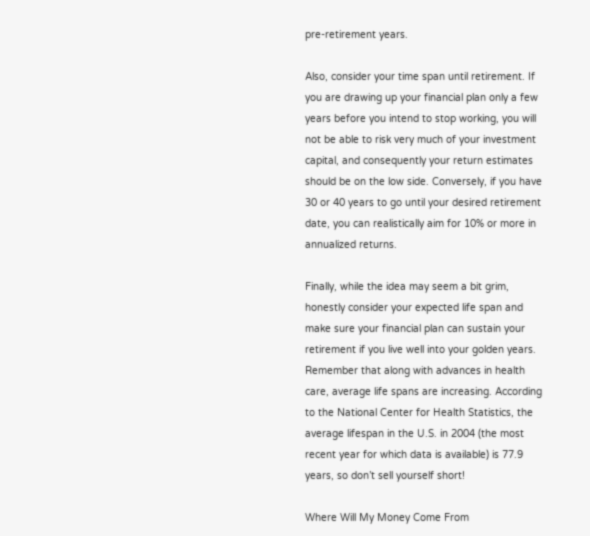pre-retirement years.

Also, consider your time span until retirement. If you are drawing up your financial plan only a few years before you intend to stop working, you will not be able to risk very much of your investment capital, and consequently your return estimates should be on the low side. Conversely, if you have 30 or 40 years to go until your desired retirement date, you can realistically aim for 10% or more in annualized returns.

Finally, while the idea may seem a bit grim, honestly consider your expected life span and make sure your financial plan can sustain your retirement if you live well into your golden years. Remember that along with advances in health care, average life spans are increasing. According to the National Center for Health Statistics, the average lifespan in the U.S. in 2004 (the most recent year for which data is available) is 77.9 years, so don’t sell yourself short!

Where Will My Money Come From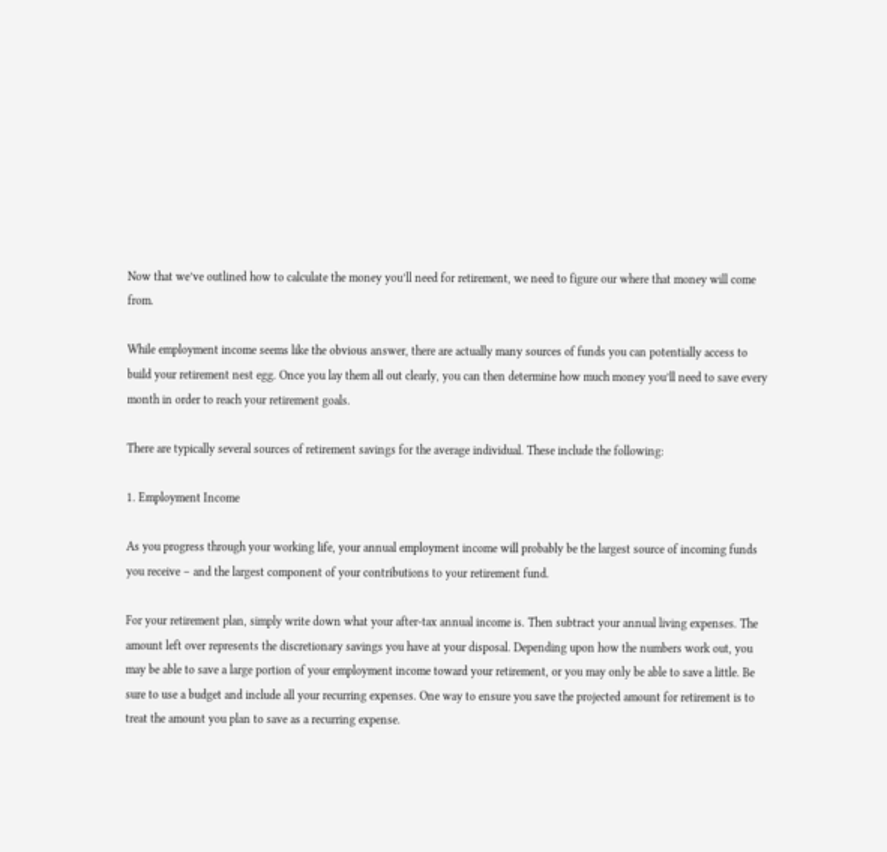Now that we’ve outlined how to calculate the money you’ll need for retirement, we need to figure our where that money will come from.

While employment income seems like the obvious answer, there are actually many sources of funds you can potentially access to build your retirement nest egg. Once you lay them all out clearly, you can then determine how much money you’ll need to save every month in order to reach your retirement goals.

There are typically several sources of retirement savings for the average individual. These include the following:

1. Employment Income

As you progress through your working life, your annual employment income will probably be the largest source of incoming funds you receive – and the largest component of your contributions to your retirement fund.

For your retirement plan, simply write down what your after-tax annual income is. Then subtract your annual living expenses. The amount left over represents the discretionary savings you have at your disposal. Depending upon how the numbers work out, you may be able to save a large portion of your employment income toward your retirement, or you may only be able to save a little. Be sure to use a budget and include all your recurring expenses. One way to ensure you save the projected amount for retirement is to treat the amount you plan to save as a recurring expense.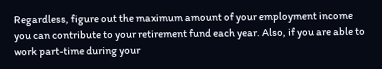Regardless, figure out the maximum amount of your employment income you can contribute to your retirement fund each year. Also, if you are able to work part-time during your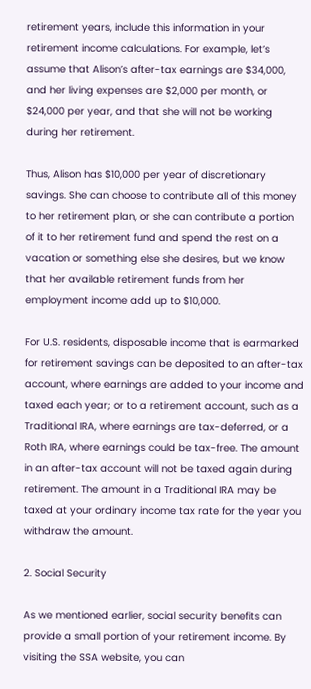retirement years, include this information in your retirement income calculations. For example, let’s assume that Alison’s after-tax earnings are $34,000, and her living expenses are $2,000 per month, or $24,000 per year, and that she will not be working during her retirement.

Thus, Alison has $10,000 per year of discretionary savings. She can choose to contribute all of this money to her retirement plan, or she can contribute a portion of it to her retirement fund and spend the rest on a vacation or something else she desires, but we know that her available retirement funds from her employment income add up to $10,000.

For U.S. residents, disposable income that is earmarked for retirement savings can be deposited to an after-tax account, where earnings are added to your income and taxed each year; or to a retirement account, such as a Traditional IRA, where earnings are tax-deferred, or a Roth IRA, where earnings could be tax-free. The amount in an after-tax account will not be taxed again during retirement. The amount in a Traditional IRA may be taxed at your ordinary income tax rate for the year you withdraw the amount.

2. Social Security

As we mentioned earlier, social security benefits can provide a small portion of your retirement income. By visiting the SSA website, you can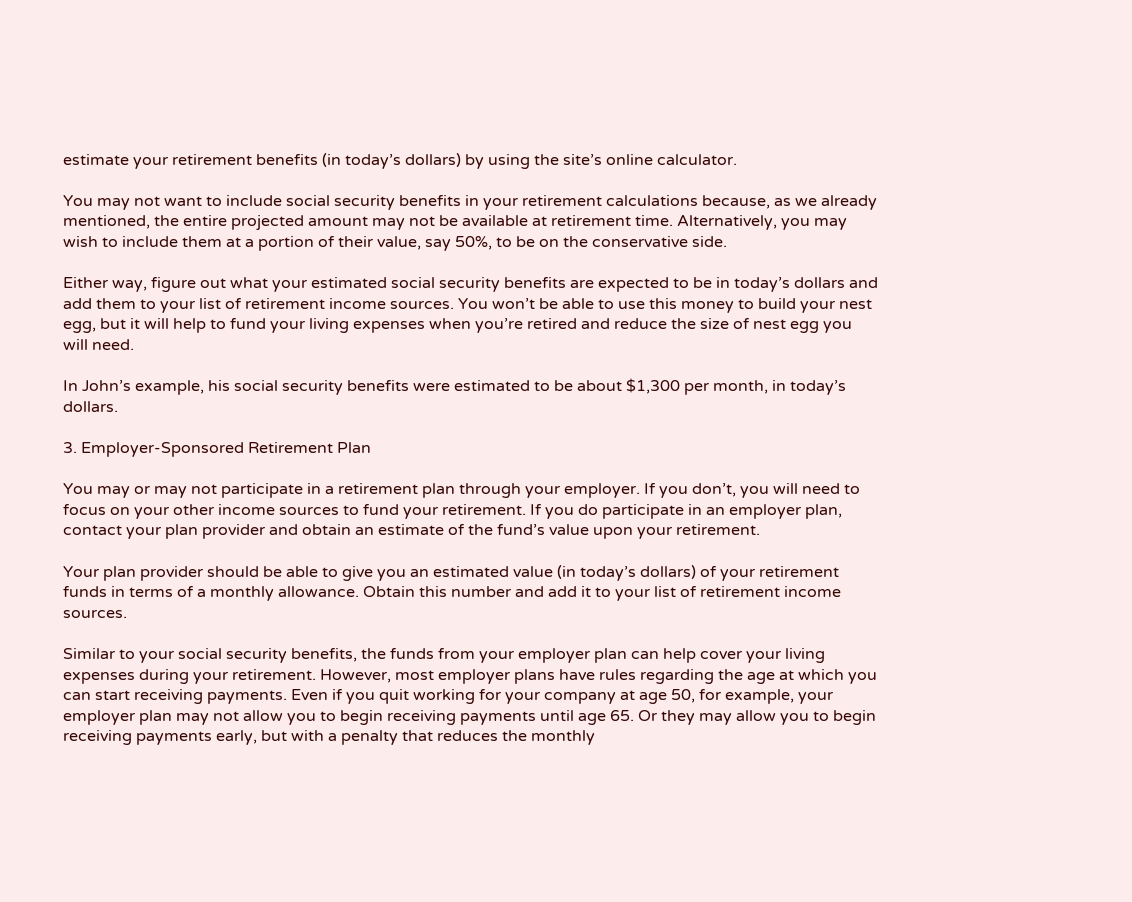estimate your retirement benefits (in today’s dollars) by using the site’s online calculator.

You may not want to include social security benefits in your retirement calculations because, as we already mentioned, the entire projected amount may not be available at retirement time. Alternatively, you may wish to include them at a portion of their value, say 50%, to be on the conservative side.

Either way, figure out what your estimated social security benefits are expected to be in today’s dollars and add them to your list of retirement income sources. You won’t be able to use this money to build your nest egg, but it will help to fund your living expenses when you’re retired and reduce the size of nest egg you will need.

In John’s example, his social security benefits were estimated to be about $1,300 per month, in today’s dollars.

3. Employer-Sponsored Retirement Plan

You may or may not participate in a retirement plan through your employer. If you don’t, you will need to focus on your other income sources to fund your retirement. If you do participate in an employer plan, contact your plan provider and obtain an estimate of the fund’s value upon your retirement.

Your plan provider should be able to give you an estimated value (in today’s dollars) of your retirement funds in terms of a monthly allowance. Obtain this number and add it to your list of retirement income sources.

Similar to your social security benefits, the funds from your employer plan can help cover your living expenses during your retirement. However, most employer plans have rules regarding the age at which you can start receiving payments. Even if you quit working for your company at age 50, for example, your employer plan may not allow you to begin receiving payments until age 65. Or they may allow you to begin receiving payments early, but with a penalty that reduces the monthly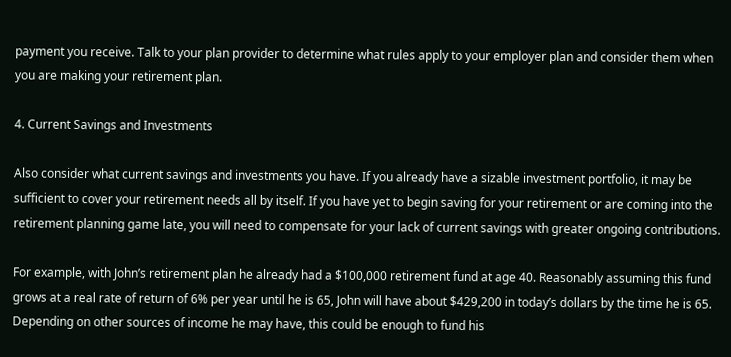payment you receive. Talk to your plan provider to determine what rules apply to your employer plan and consider them when you are making your retirement plan.

4. Current Savings and Investments

Also consider what current savings and investments you have. If you already have a sizable investment portfolio, it may be sufficient to cover your retirement needs all by itself. If you have yet to begin saving for your retirement or are coming into the retirement planning game late, you will need to compensate for your lack of current savings with greater ongoing contributions.

For example, with John’s retirement plan he already had a $100,000 retirement fund at age 40. Reasonably assuming this fund grows at a real rate of return of 6% per year until he is 65, John will have about $429,200 in today’s dollars by the time he is 65. Depending on other sources of income he may have, this could be enough to fund his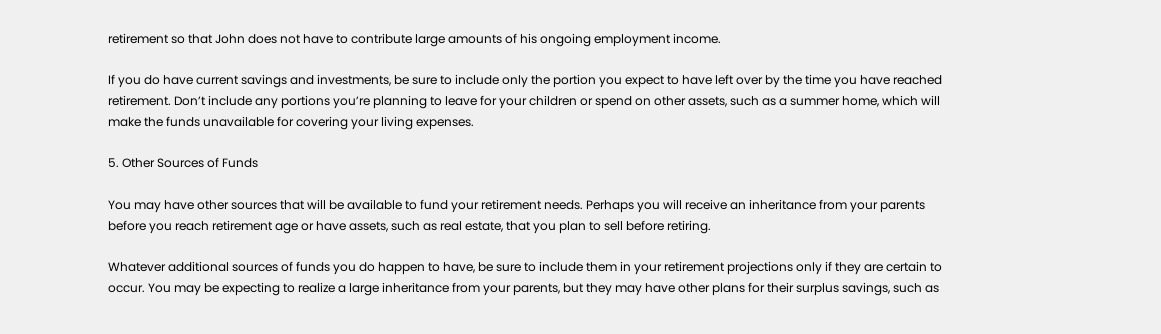retirement so that John does not have to contribute large amounts of his ongoing employment income.

If you do have current savings and investments, be sure to include only the portion you expect to have left over by the time you have reached retirement. Don’t include any portions you’re planning to leave for your children or spend on other assets, such as a summer home, which will make the funds unavailable for covering your living expenses.

5. Other Sources of Funds

You may have other sources that will be available to fund your retirement needs. Perhaps you will receive an inheritance from your parents before you reach retirement age or have assets, such as real estate, that you plan to sell before retiring.

Whatever additional sources of funds you do happen to have, be sure to include them in your retirement projections only if they are certain to occur. You may be expecting to realize a large inheritance from your parents, but they may have other plans for their surplus savings, such as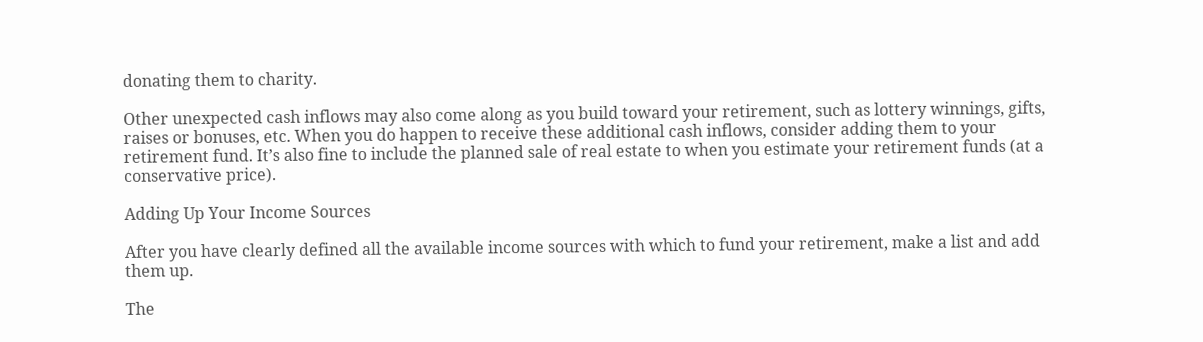donating them to charity.

Other unexpected cash inflows may also come along as you build toward your retirement, such as lottery winnings, gifts, raises or bonuses, etc. When you do happen to receive these additional cash inflows, consider adding them to your retirement fund. It’s also fine to include the planned sale of real estate to when you estimate your retirement funds (at a conservative price).

Adding Up Your Income Sources

After you have clearly defined all the available income sources with which to fund your retirement, make a list and add them up.

The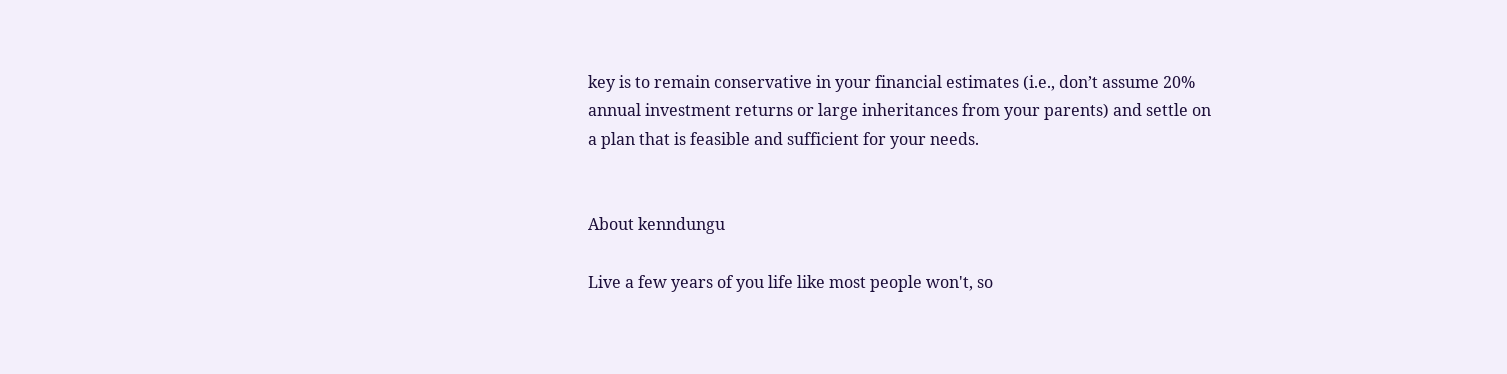key is to remain conservative in your financial estimates (i.e., don’t assume 20% annual investment returns or large inheritances from your parents) and settle on a plan that is feasible and sufficient for your needs.


About kenndungu

Live a few years of you life like most people won't, so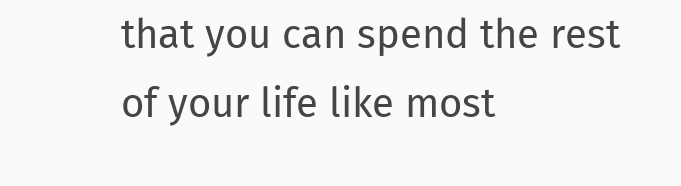that you can spend the rest of your life like most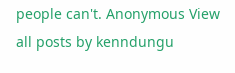people can't. Anonymous View all posts by kenndungu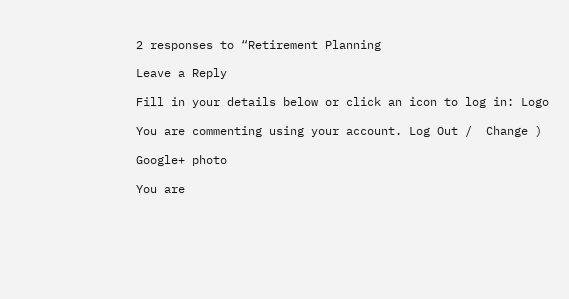2 responses to “Retirement Planning

Leave a Reply

Fill in your details below or click an icon to log in: Logo

You are commenting using your account. Log Out /  Change )

Google+ photo

You are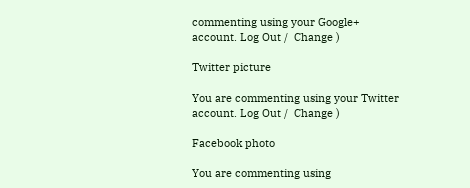commenting using your Google+ account. Log Out /  Change )

Twitter picture

You are commenting using your Twitter account. Log Out /  Change )

Facebook photo

You are commenting using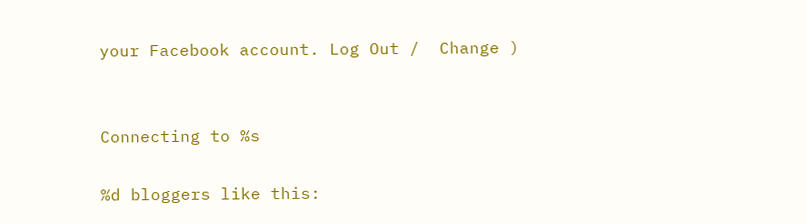your Facebook account. Log Out /  Change )


Connecting to %s

%d bloggers like this: